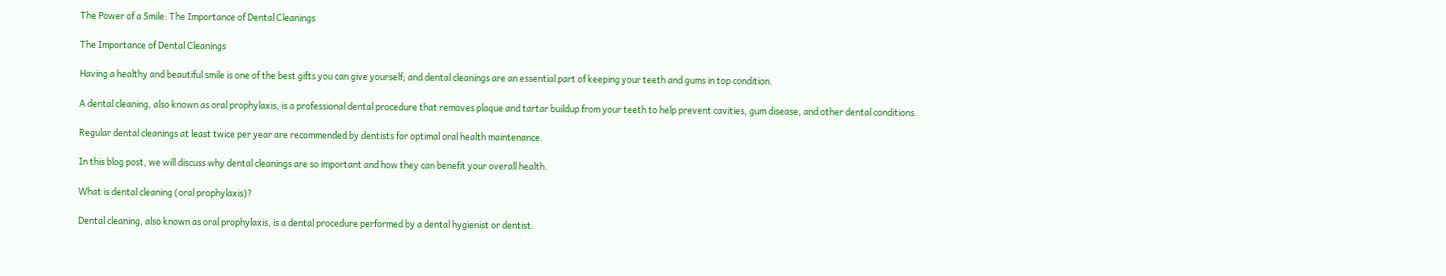The Power of a Smile: The Importance of Dental Cleanings

The Importance of Dental Cleanings

Having a healthy and beautiful smile is one of the best gifts you can give yourself; and dental cleanings are an essential part of keeping your teeth and gums in top condition.

A dental cleaning, also known as oral prophylaxis, is a professional dental procedure that removes plaque and tartar buildup from your teeth to help prevent cavities, gum disease, and other dental conditions.

Regular dental cleanings at least twice per year are recommended by dentists for optimal oral health maintenance.

In this blog post, we will discuss why dental cleanings are so important and how they can benefit your overall health.

What is dental cleaning (oral prophylaxis)?

Dental cleaning, also known as oral prophylaxis, is a dental procedure performed by a dental hygienist or dentist.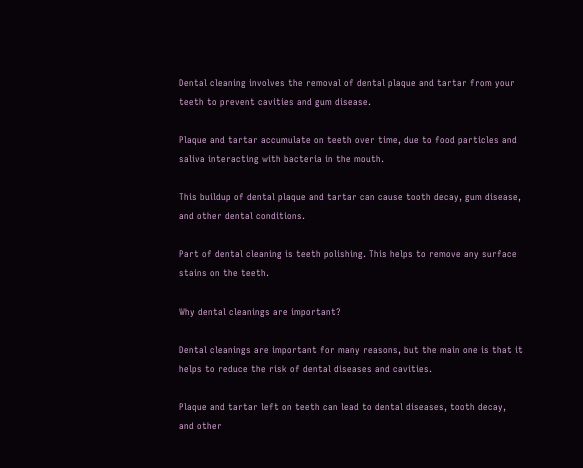Dental cleaning involves the removal of dental plaque and tartar from your teeth to prevent cavities and gum disease.

Plaque and tartar accumulate on teeth over time, due to food particles and saliva interacting with bacteria in the mouth.

This buildup of dental plaque and tartar can cause tooth decay, gum disease, and other dental conditions.

Part of dental cleaning is teeth polishing. This helps to remove any surface stains on the teeth.

Why dental cleanings are important?

Dental cleanings are important for many reasons, but the main one is that it helps to reduce the risk of dental diseases and cavities.

Plaque and tartar left on teeth can lead to dental diseases, tooth decay, and other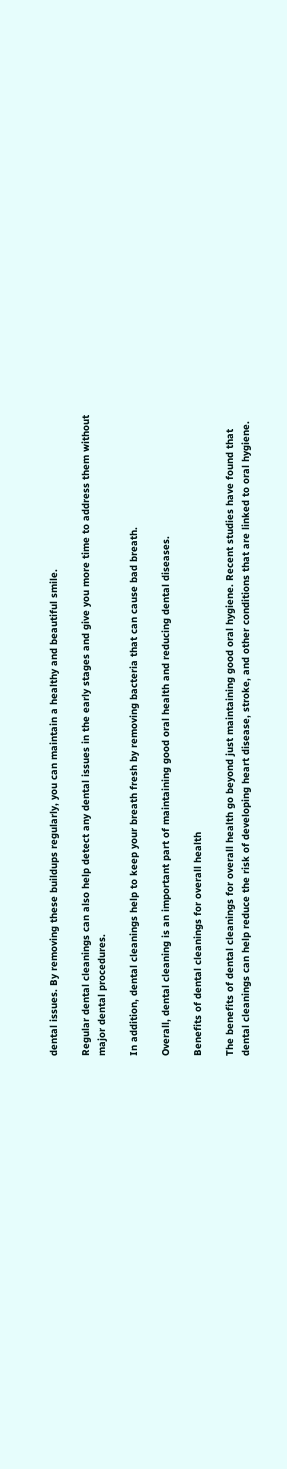dental issues. By removing these buildups regularly, you can maintain a healthy and beautiful smile.

Regular dental cleanings can also help detect any dental issues in the early stages and give you more time to address them without major dental procedures.

In addition, dental cleanings help to keep your breath fresh by removing bacteria that can cause bad breath.

Overall, dental cleaning is an important part of maintaining good oral health and reducing dental diseases.

Benefits of dental cleanings for overall health

The benefits of dental cleanings for overall health go beyond just maintaining good oral hygiene. Recent studies have found that dental cleanings can help reduce the risk of developing heart disease, stroke, and other conditions that are linked to oral hygiene.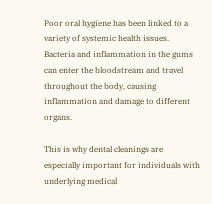Poor oral hygiene has been linked to a variety of systemic health issues. Bacteria and inflammation in the gums can enter the bloodstream and travel throughout the body, causing inflammation and damage to different organs.

This is why dental cleanings are especially important for individuals with underlying medical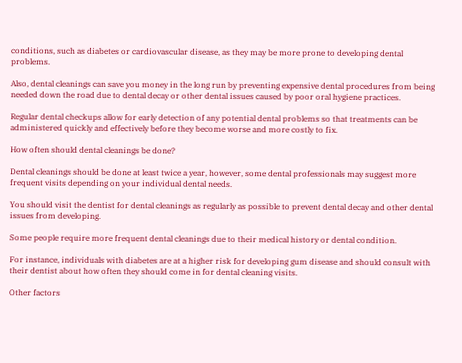conditions, such as diabetes or cardiovascular disease, as they may be more prone to developing dental problems.

Also, dental cleanings can save you money in the long run by preventing expensive dental procedures from being needed down the road due to dental decay or other dental issues caused by poor oral hygiene practices.

Regular dental checkups allow for early detection of any potential dental problems so that treatments can be administered quickly and effectively before they become worse and more costly to fix.

How often should dental cleanings be done?

Dental cleanings should be done at least twice a year, however, some dental professionals may suggest more frequent visits depending on your individual dental needs.

You should visit the dentist for dental cleanings as regularly as possible to prevent dental decay and other dental issues from developing.

Some people require more frequent dental cleanings due to their medical history or dental condition.

For instance, individuals with diabetes are at a higher risk for developing gum disease and should consult with their dentist about how often they should come in for dental cleaning visits.

Other factors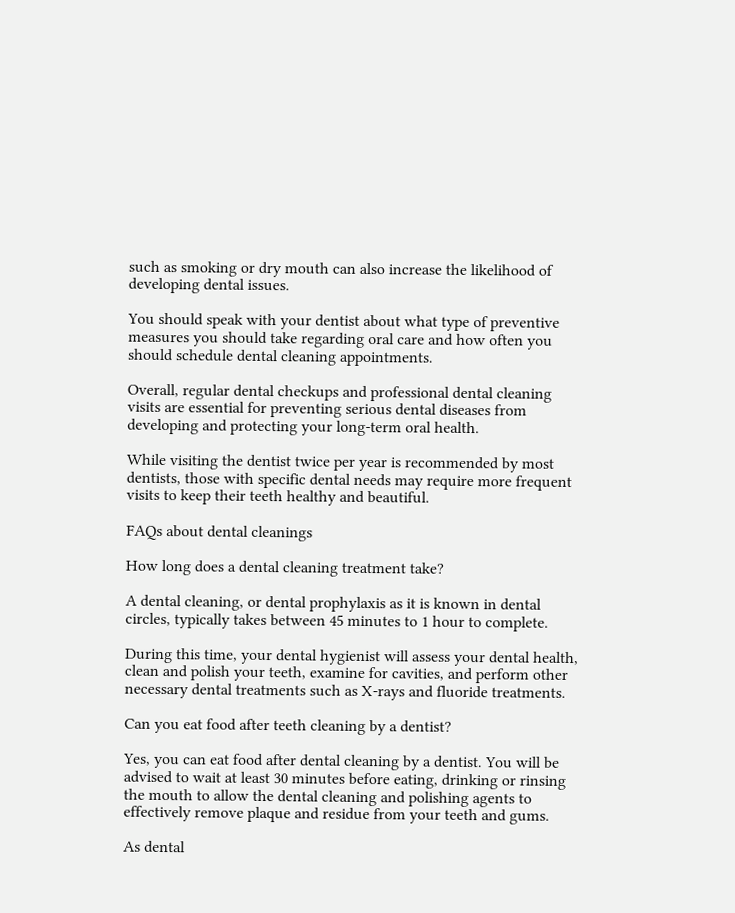such as smoking or dry mouth can also increase the likelihood of developing dental issues.

You should speak with your dentist about what type of preventive measures you should take regarding oral care and how often you should schedule dental cleaning appointments.

Overall, regular dental checkups and professional dental cleaning visits are essential for preventing serious dental diseases from developing and protecting your long-term oral health.

While visiting the dentist twice per year is recommended by most dentists, those with specific dental needs may require more frequent visits to keep their teeth healthy and beautiful.

FAQs about dental cleanings

How long does a dental cleaning treatment take?

A dental cleaning, or dental prophylaxis as it is known in dental circles, typically takes between 45 minutes to 1 hour to complete.

During this time, your dental hygienist will assess your dental health, clean and polish your teeth, examine for cavities, and perform other necessary dental treatments such as X-rays and fluoride treatments.

Can you eat food after teeth cleaning by a dentist?

Yes, you can eat food after dental cleaning by a dentist. You will be advised to wait at least 30 minutes before eating, drinking or rinsing the mouth to allow the dental cleaning and polishing agents to effectively remove plaque and residue from your teeth and gums.

As dental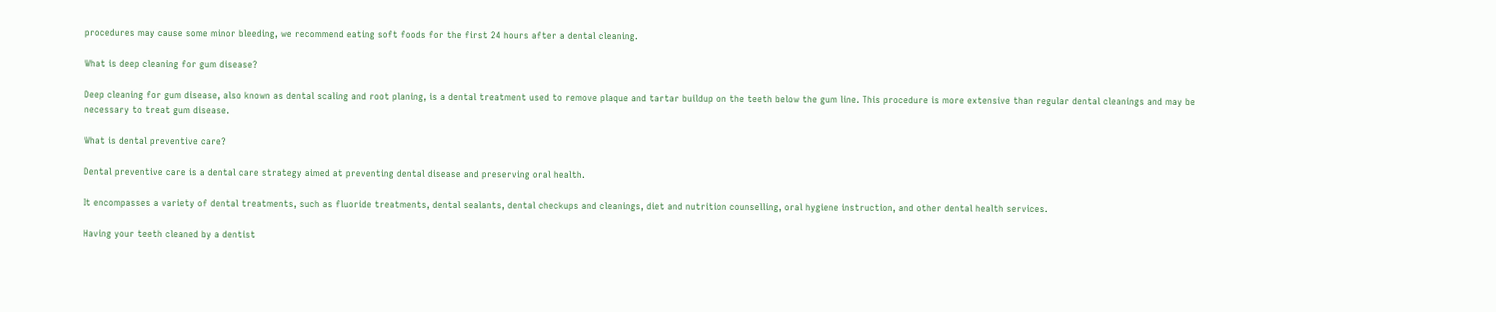procedures may cause some minor bleeding, we recommend eating soft foods for the first 24 hours after a dental cleaning.

What is deep cleaning for gum disease?

Deep cleaning for gum disease, also known as dental scaling and root planing, is a dental treatment used to remove plaque and tartar buildup on the teeth below the gum line. This procedure is more extensive than regular dental cleanings and may be necessary to treat gum disease.

What is dental preventive care?

Dental preventive care is a dental care strategy aimed at preventing dental disease and preserving oral health.

It encompasses a variety of dental treatments, such as fluoride treatments, dental sealants, dental checkups and cleanings, diet and nutrition counselling, oral hygiene instruction, and other dental health services.

Having your teeth cleaned by a dentist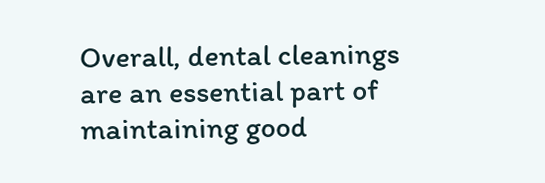Overall, dental cleanings are an essential part of maintaining good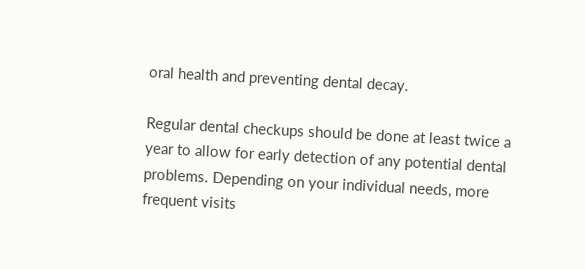oral health and preventing dental decay.

Regular dental checkups should be done at least twice a year to allow for early detection of any potential dental problems. Depending on your individual needs, more frequent visits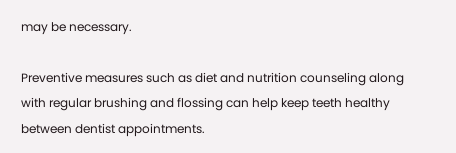may be necessary.

Preventive measures such as diet and nutrition counseling along with regular brushing and flossing can help keep teeth healthy between dentist appointments.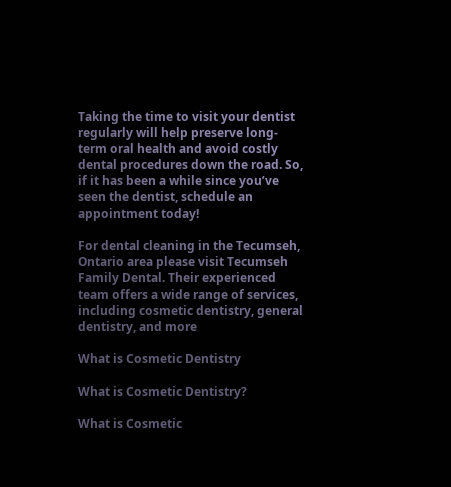Taking the time to visit your dentist regularly will help preserve long-term oral health and avoid costly dental procedures down the road. So, if it has been a while since you’ve seen the dentist, schedule an appointment today!

For dental cleaning in the Tecumseh, Ontario area please visit Tecumseh Family Dental. Their experienced team offers a wide range of services, including cosmetic dentistry, general dentistry, and more

What is Cosmetic Dentistry

What is Cosmetic Dentistry?

What is Cosmetic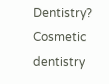Dentistry? Cosmetic dentistry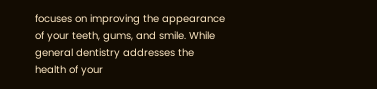focuses on improving the appearance of your teeth, gums, and smile. While general dentistry addresses the health of your